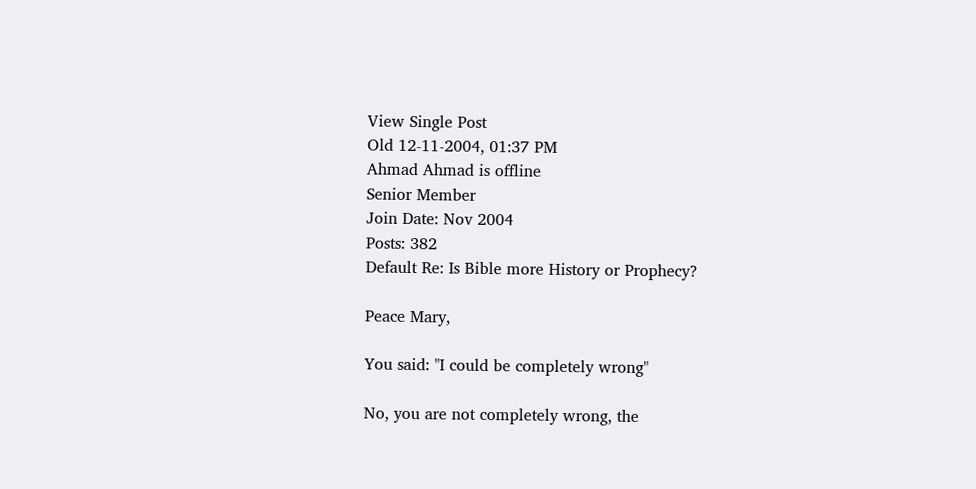View Single Post
Old 12-11-2004, 01:37 PM
Ahmad Ahmad is offline
Senior Member
Join Date: Nov 2004
Posts: 382
Default Re: Is Bible more History or Prophecy?

Peace Mary,

You said: "I could be completely wrong"

No, you are not completely wrong, the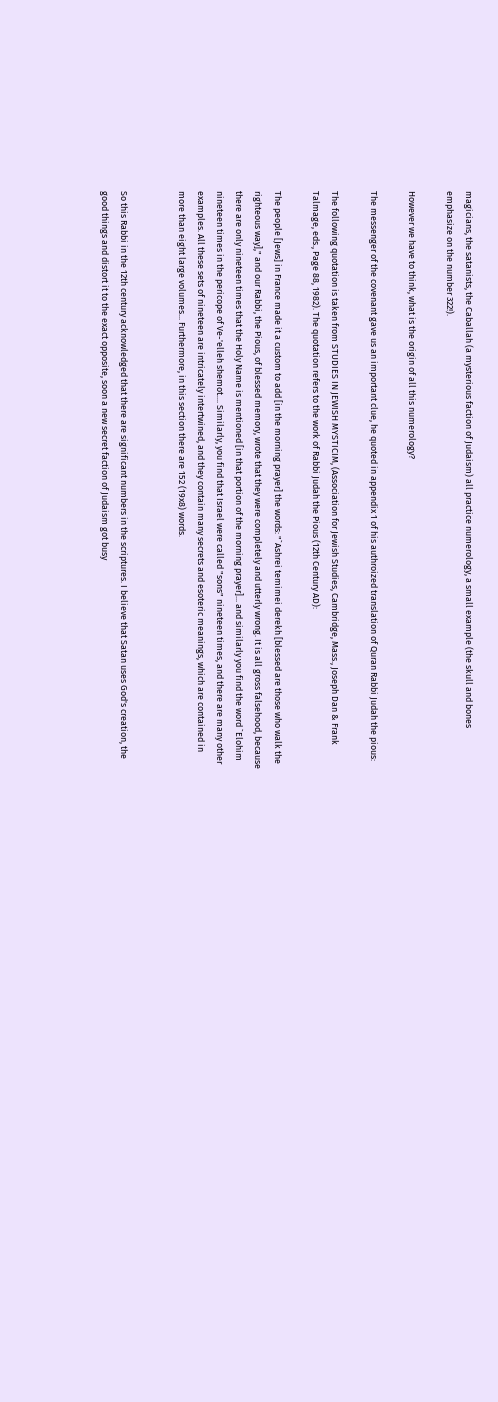magicians, the satanists, the Caballah (a mysterious faction of Judaism) all practice numerology, a small example (the skull and bones emphasize on the number 322!).

However we have to think, what is the origin of all this numerology?

The messenger of the covenant gave us an important clue, he quoted in appendix 1 of his authroized translation of Quran Rabbi Judah the pious:

The following quotation is taken from STUDIES IN JEWISH MYSTICIM, (Association for Jewish Studies, Cambridge, Mass., Joseph Dan & Frank Talmage, eds., Page 88, 1982). The quotation refers to the work of Rabbi Judah the Pious (12th Century AD):

The people [Jews] in France made it a custom to add [in the morning prayer] the words: "`Ashrei temimei derekh [blessed are those who walk the righteous way]," and our Rabbi, the Pious, of blessed memory, wrote that they were completely and utterly wrong. It is all gross falsehood, because there are only nineteen times that the Holy Name is mentioned [in that portion of the morning prayer]... and similarly you find the word `Elohim nineteen times in the pericope of Ve-'elleh shemot.... Similarly, you find that Israel were called "sons" nineteen times, and there are many other examples. All these sets of nineteen are intricately intertwined, and they contain many secrets and esoteric meanings, which are contained in more than eight large volumes... Furthermore, in this section there are 152 (19x8) words.


So this Rabbi in the 12th century acknowledged that there are significant numbers in the scriptures. I believe that Satan uses God's creation, the good things and distort it to the exact opposite, soon a new secret faction of Judaism got busy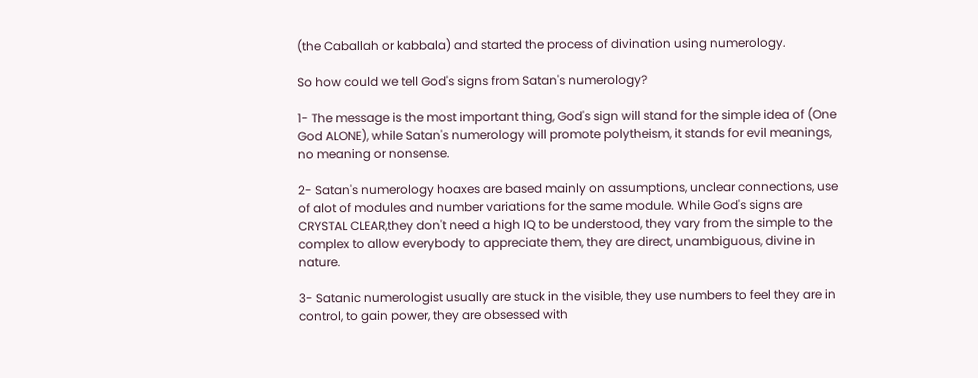(the Caballah or kabbala) and started the process of divination using numerology.

So how could we tell God's signs from Satan's numerology?

1- The message is the most important thing, God's sign will stand for the simple idea of (One God ALONE), while Satan's numerology will promote polytheism, it stands for evil meanings, no meaning or nonsense.

2- Satan's numerology hoaxes are based mainly on assumptions, unclear connections, use of alot of modules and number variations for the same module. While God's signs are CRYSTAL CLEAR,they don't need a high IQ to be understood, they vary from the simple to the complex to allow everybody to appreciate them, they are direct, unambiguous, divine in nature.

3- Satanic numerologist usually are stuck in the visible, they use numbers to feel they are in control, to gain power, they are obsessed with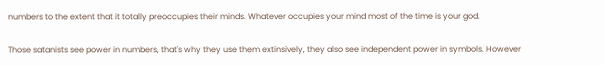numbers to the extent that it totally preoccupies their minds. Whatever occupies your mind most of the time is your god.

Those satanists see power in numbers, that's why they use them extinsively, they also see independent power in symbols. However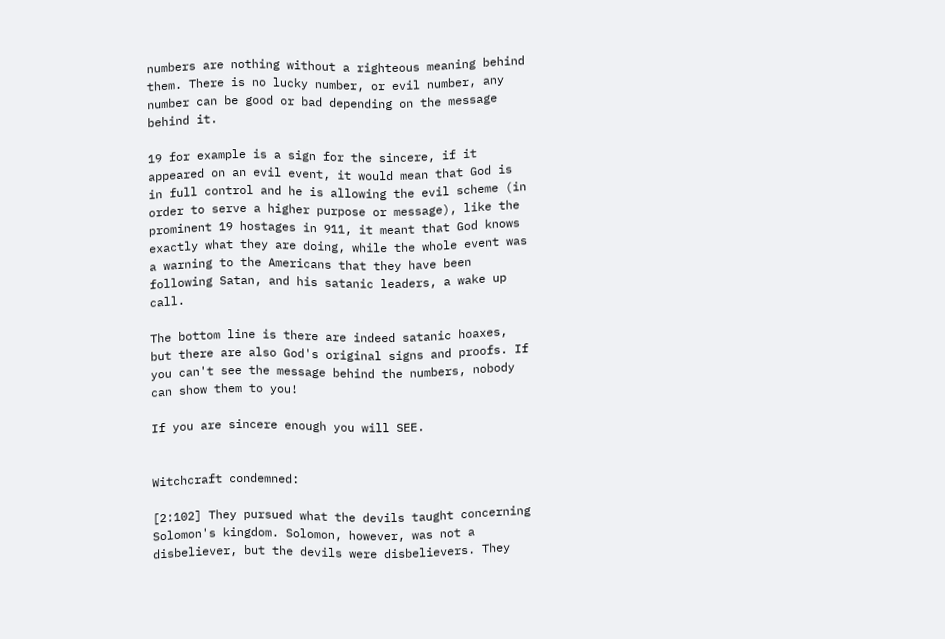numbers are nothing without a righteous meaning behind them. There is no lucky number, or evil number, any number can be good or bad depending on the message behind it.

19 for example is a sign for the sincere, if it appeared on an evil event, it would mean that God is in full control and he is allowing the evil scheme (in order to serve a higher purpose or message), like the prominent 19 hostages in 911, it meant that God knows exactly what they are doing, while the whole event was a warning to the Americans that they have been following Satan, and his satanic leaders, a wake up call.

The bottom line is there are indeed satanic hoaxes, but there are also God's original signs and proofs. If you can't see the message behind the numbers, nobody can show them to you!

If you are sincere enough you will SEE.


Witchcraft condemned:

[2:102] They pursued what the devils taught concerning Solomon's kingdom. Solomon, however, was not a disbeliever, but the devils were disbelievers. They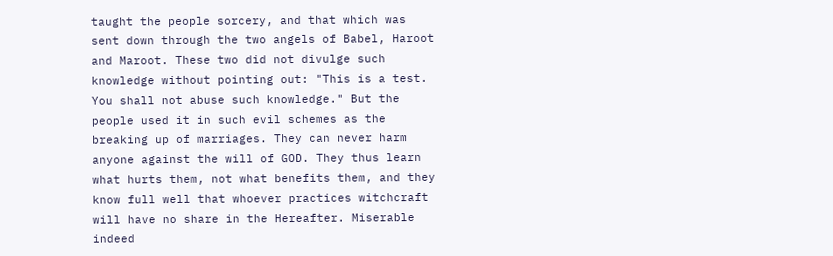taught the people sorcery, and that which was sent down through the two angels of Babel, Haroot and Maroot. These two did not divulge such knowledge without pointing out: "This is a test. You shall not abuse such knowledge." But the people used it in such evil schemes as the breaking up of marriages. They can never harm anyone against the will of GOD. They thus learn what hurts them, not what benefits them, and they know full well that whoever practices witchcraft will have no share in the Hereafter. Miserable indeed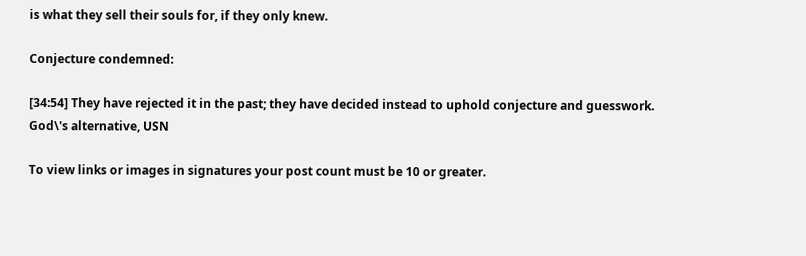is what they sell their souls for, if they only knew.

Conjecture condemned:

[34:54] They have rejected it in the past; they have decided instead to uphold conjecture and guesswork.
God\'s alternative, USN

To view links or images in signatures your post count must be 10 or greater.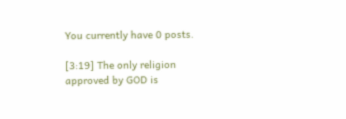You currently have 0 posts.

[3:19] The only religion approved by GOD is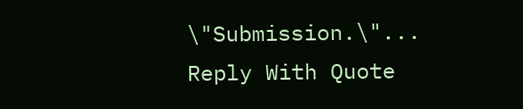\"Submission.\"...
Reply With Quote